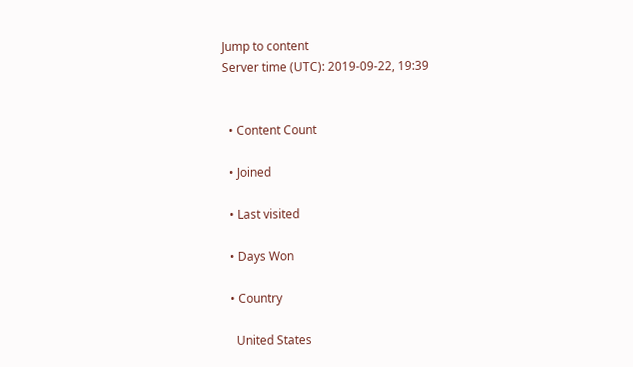Jump to content
Server time (UTC): 2019-09-22, 19:39


  • Content Count

  • Joined

  • Last visited

  • Days Won

  • Country

    United States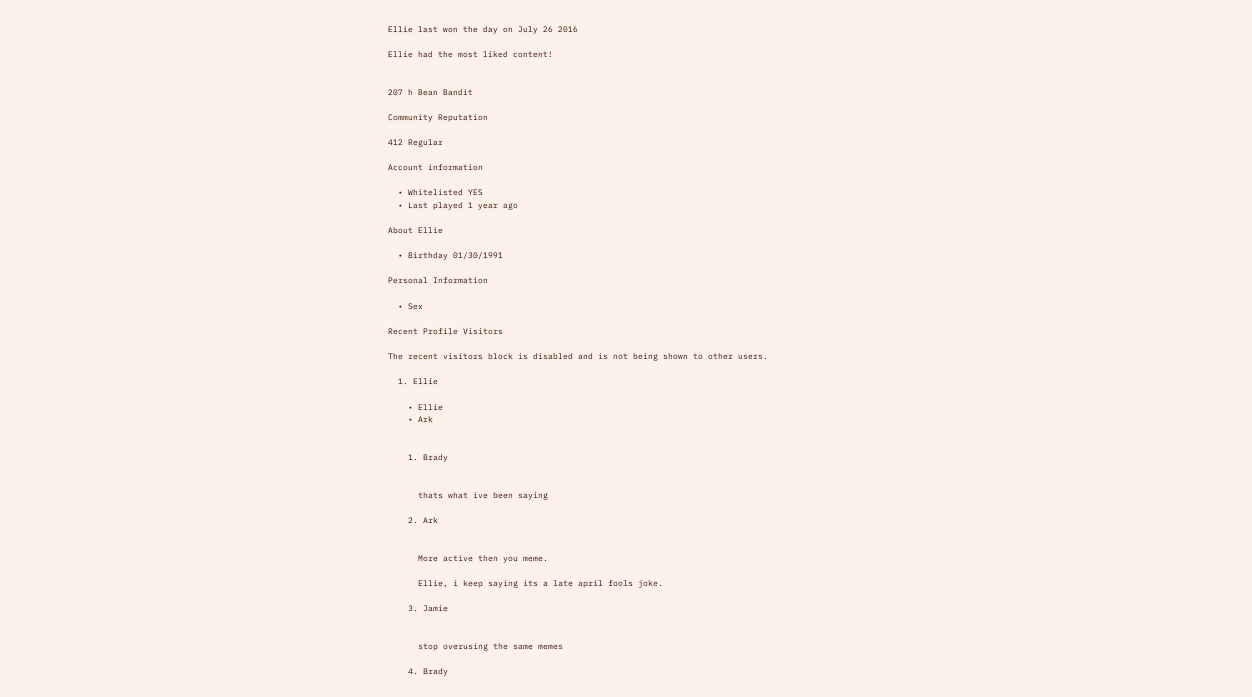Ellie last won the day on July 26 2016

Ellie had the most liked content!


207 h Bean Bandit

Community Reputation

412 Regular

Account information

  • Whitelisted YES
  • Last played 1 year ago

About Ellie

  • Birthday 01/30/1991

Personal Information

  • Sex

Recent Profile Visitors

The recent visitors block is disabled and is not being shown to other users.

  1. Ellie

    • Ellie
    • Ark


    1. Brady


      thats what ive been saying

    2. Ark


      More active then you meme.

      Ellie, i keep saying its a late april fools joke.

    3. Jamie


      stop overusing the same memes

    4. Brady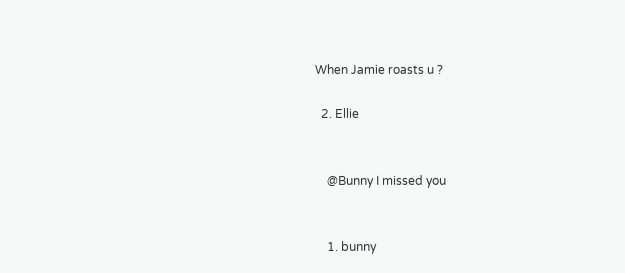When Jamie roasts u ?

  2. Ellie


    @Bunny I missed you


    1. bunny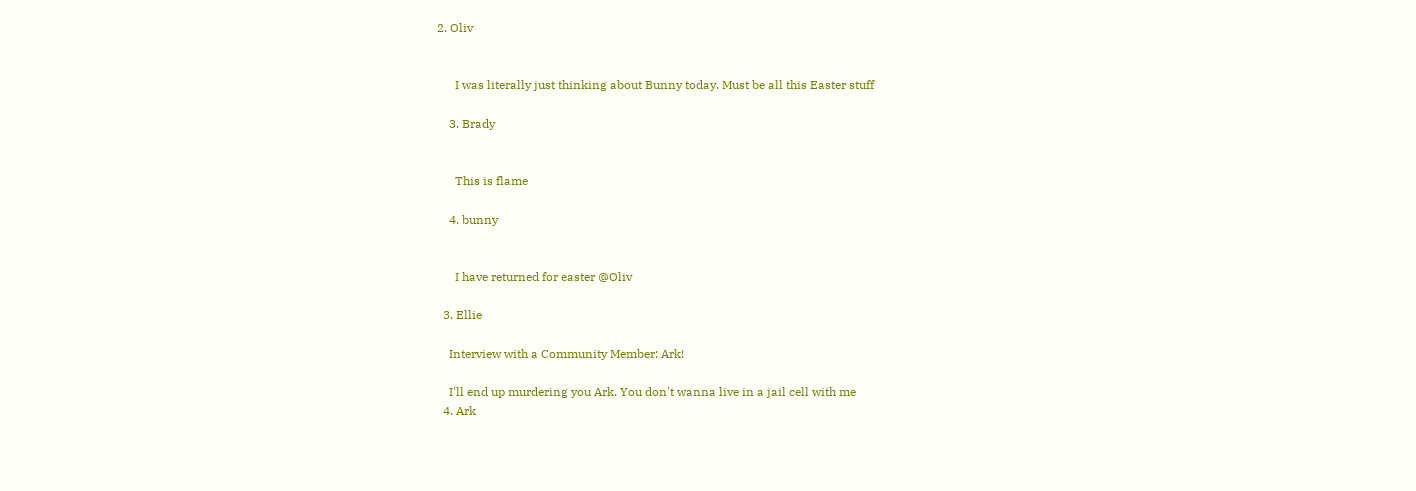2. Oliv


      I was literally just thinking about Bunny today. Must be all this Easter stuff

    3. Brady


      This is flame

    4. bunny


      I have returned for easter @Oliv

  3. Ellie

    Interview with a Community Member: Ark!

    I'll end up murdering you Ark. You don't wanna live in a jail cell with me
  4. Ark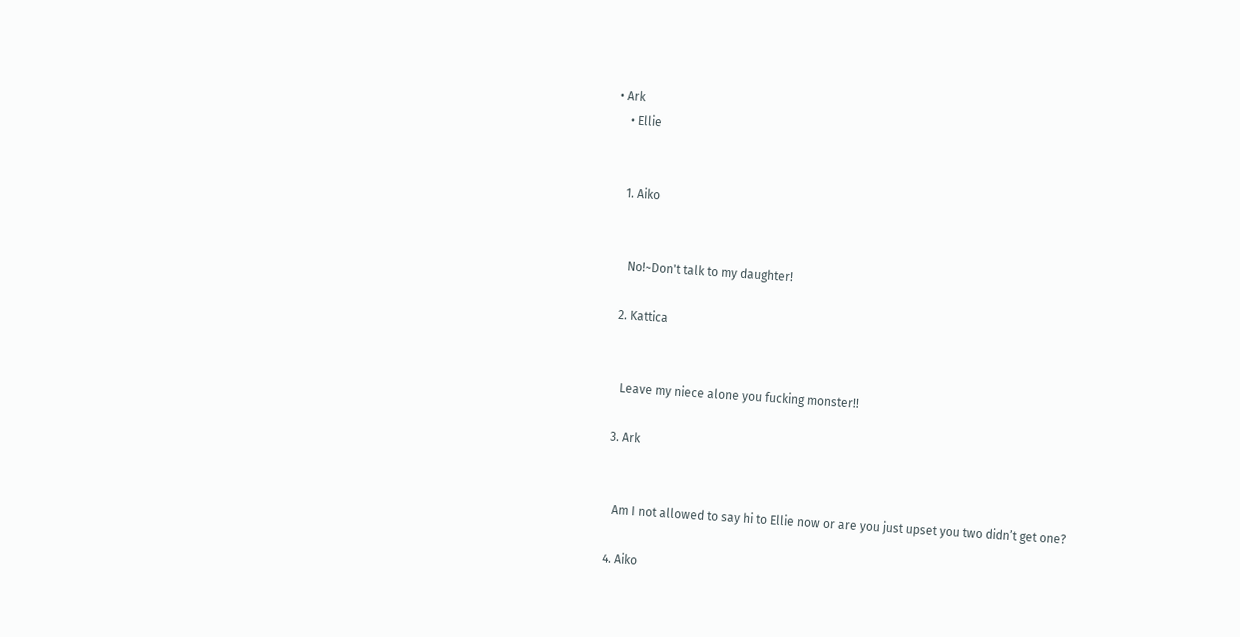• Ark
    • Ellie


    1. Aiko


      No!~Don't talk to my daughter!

    2. Kattica


      Leave my niece alone you fucking monster!!

    3. Ark


      Am I not allowed to say hi to Ellie now or are you just upset you two didn’t get one?

    4. Aiko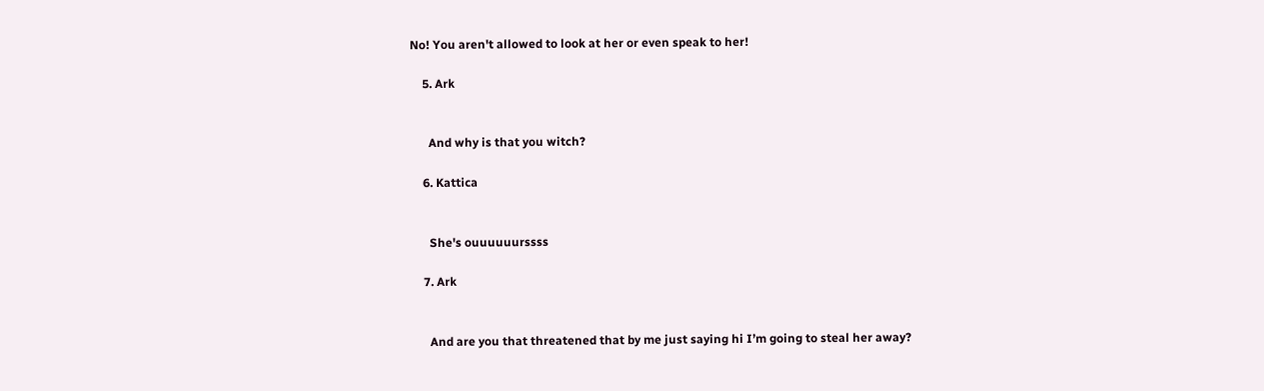No! You aren't allowed to look at her or even speak to her!

    5. Ark


      And why is that you witch?

    6. Kattica


      She's ouuuuuurssss

    7. Ark


      And are you that threatened that by me just saying hi I’m going to steal her away?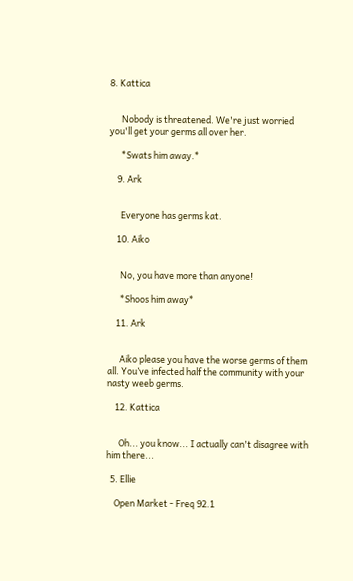8. Kattica


      Nobody is threatened. We're just worried you'll get your germs all over her.

      *Swats him away.*

    9. Ark


      Everyone has germs kat.

    10. Aiko


      No, you have more than anyone!

      *Shoos him away*

    11. Ark


      Aiko please you have the worse germs of them all. You’ve infected half the community with your nasty weeb germs.

    12. Kattica


      Oh... you know... I actually can't disagree with him there...

  5. Ellie

    Open Market - Freq 92.1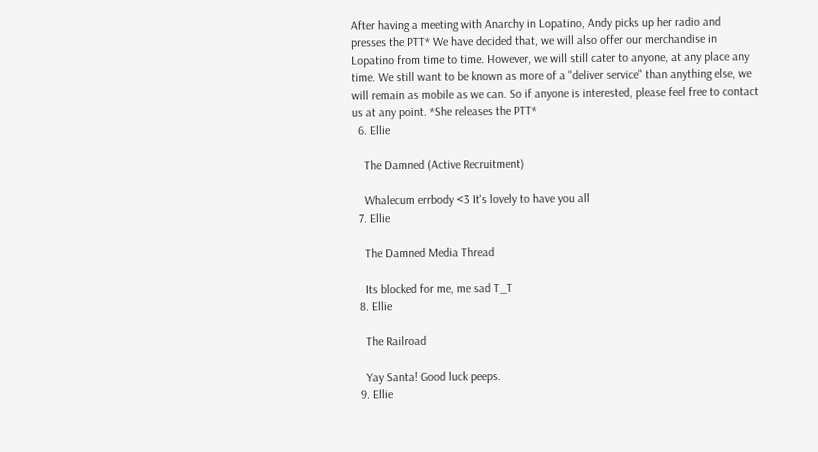After having a meeting with Anarchy in Lopatino, Andy picks up her radio and presses the PTT* We have decided that, we will also offer our merchandise in Lopatino from time to time. However, we will still cater to anyone, at any place any time. We still want to be known as more of a "deliver service" than anything else, we will remain as mobile as we can. So if anyone is interested, please feel free to contact us at any point. *She releases the PTT*
  6. Ellie

    The Damned (Active Recruitment)

    Whalecum errbody <3 It's lovely to have you all
  7. Ellie

    The Damned Media Thread

    Its blocked for me, me sad T_T
  8. Ellie

    The Railroad

    Yay Santa! Good luck peeps.
  9. Ellie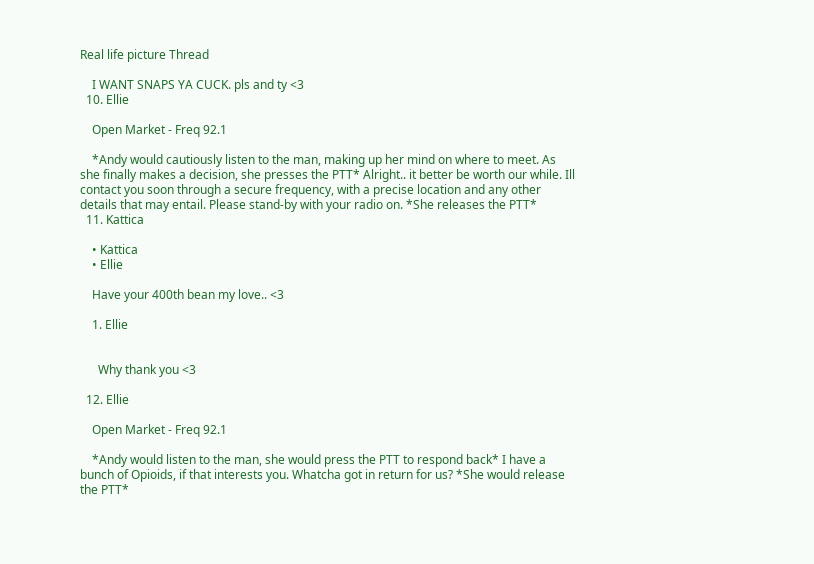Real life picture Thread

    I WANT SNAPS YA CUCK. pls and ty <3
  10. Ellie

    Open Market - Freq 92.1

    *Andy would cautiously listen to the man, making up her mind on where to meet. As she finally makes a decision, she presses the PTT* Alright.. it better be worth our while. Ill contact you soon through a secure frequency, with a precise location and any other details that may entail. Please stand-by with your radio on. *She releases the PTT*
  11. Kattica

    • Kattica
    • Ellie

    Have your 400th bean my love.. <3

    1. Ellie


      Why thank you <3

  12. Ellie

    Open Market - Freq 92.1

    *Andy would listen to the man, she would press the PTT to respond back* I have a bunch of Opioids, if that interests you. Whatcha got in return for us? *She would release the PTT*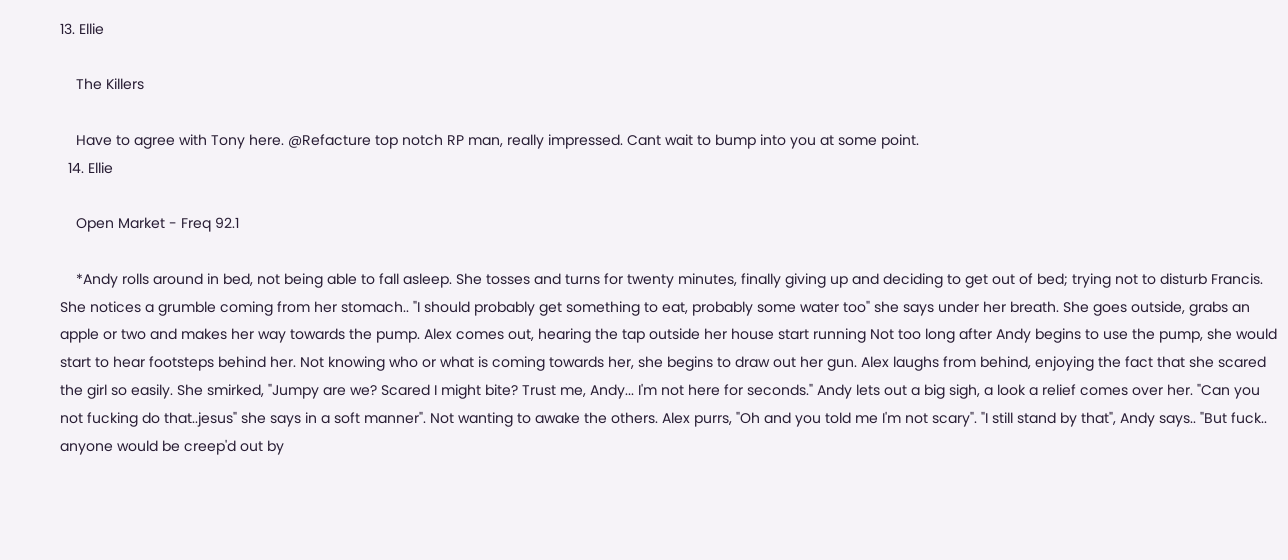13. Ellie

    The Killers

    Have to agree with Tony here. @Refacture top notch RP man, really impressed. Cant wait to bump into you at some point.
  14. Ellie

    Open Market - Freq 92.1

    *Andy rolls around in bed, not being able to fall asleep. She tosses and turns for twenty minutes, finally giving up and deciding to get out of bed; trying not to disturb Francis. She notices a grumble coming from her stomach.. "I should probably get something to eat, probably some water too" she says under her breath. She goes outside, grabs an apple or two and makes her way towards the pump. Alex comes out, hearing the tap outside her house start running Not too long after Andy begins to use the pump, she would start to hear footsteps behind her. Not knowing who or what is coming towards her, she begins to draw out her gun. Alex laughs from behind, enjoying the fact that she scared the girl so easily. She smirked, "Jumpy are we? Scared I might bite? Trust me, Andy... I'm not here for seconds." Andy lets out a big sigh, a look a relief comes over her. "Can you not fucking do that..jesus" she says in a soft manner". Not wanting to awake the others. Alex purrs, "Oh and you told me I'm not scary". "I still stand by that", Andy says.. "But fuck.. anyone would be creep'd out by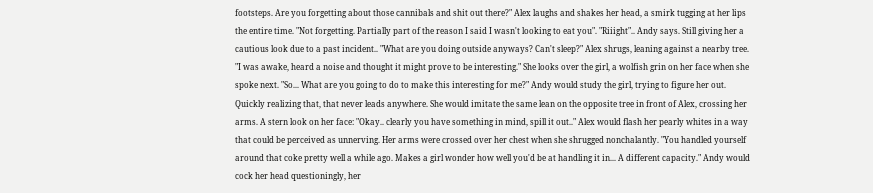footsteps. Are you forgetting about those cannibals and shit out there?" Alex laughs and shakes her head, a smirk tugging at her lips the entire time. "Not forgetting. Partially part of the reason I said I wasn't looking to eat you". "Riiight".. Andy says. Still giving her a cautious look due to a past incident.. "What are you doing outside anyways? Can't sleep?" Alex shrugs, leaning against a nearby tree. "I was awake, heard a noise and thought it might prove to be interesting." She looks over the girl, a wolfish grin on her face when she spoke next. "So... What are you going to do to make this interesting for me?" Andy would study the girl, trying to figure her out. Quickly realizing that, that never leads anywhere. She would imitate the same lean on the opposite tree in front of Alex, crossing her arms. A stern look on her face: "Okay.. clearly you have something in mind, spill it out.." Alex would flash her pearly whites in a way that could be perceived as unnerving. Her arms were crossed over her chest when she shrugged nonchalantly. "You handled yourself around that coke pretty well a while ago. Makes a girl wonder how well you'd be at handling it in... A different capacity." Andy would cock her head questioningly, her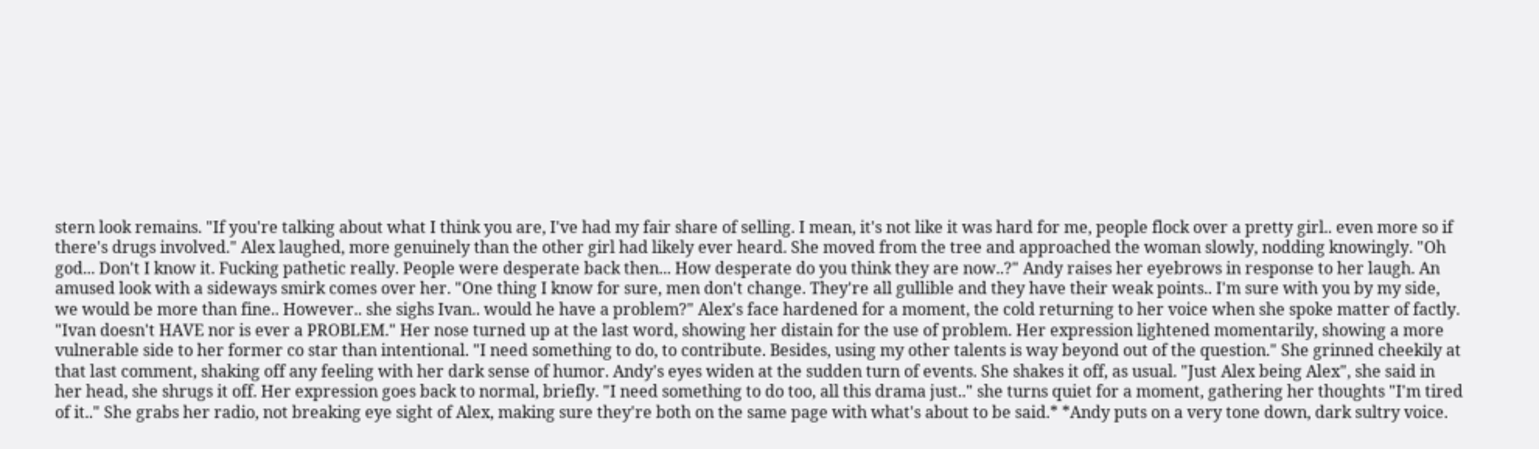stern look remains. "If you're talking about what I think you are, I've had my fair share of selling. I mean, it's not like it was hard for me, people flock over a pretty girl.. even more so if there's drugs involved." Alex laughed, more genuinely than the other girl had likely ever heard. She moved from the tree and approached the woman slowly, nodding knowingly. "Oh god... Don't I know it. Fucking pathetic really. People were desperate back then... How desperate do you think they are now..?" Andy raises her eyebrows in response to her laugh. An amused look with a sideways smirk comes over her. "One thing I know for sure, men don't change. They're all gullible and they have their weak points.. I'm sure with you by my side, we would be more than fine.. However.. she sighs Ivan.. would he have a problem?" Alex's face hardened for a moment, the cold returning to her voice when she spoke matter of factly. "Ivan doesn't HAVE nor is ever a PROBLEM." Her nose turned up at the last word, showing her distain for the use of problem. Her expression lightened momentarily, showing a more vulnerable side to her former co star than intentional. "I need something to do, to contribute. Besides, using my other talents is way beyond out of the question." She grinned cheekily at that last comment, shaking off any feeling with her dark sense of humor. Andy's eyes widen at the sudden turn of events. She shakes it off, as usual. "Just Alex being Alex", she said in her head, she shrugs it off. Her expression goes back to normal, briefly. "I need something to do too, all this drama just.." she turns quiet for a moment, gathering her thoughts "I'm tired of it.." She grabs her radio, not breaking eye sight of Alex, making sure they're both on the same page with what's about to be said.* *Andy puts on a very tone down, dark sultry voice.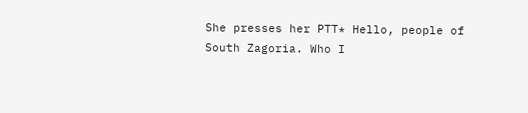She presses her PTT* Hello, people of South Zagoria. Who I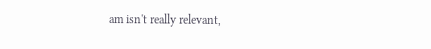am isn't really relevant,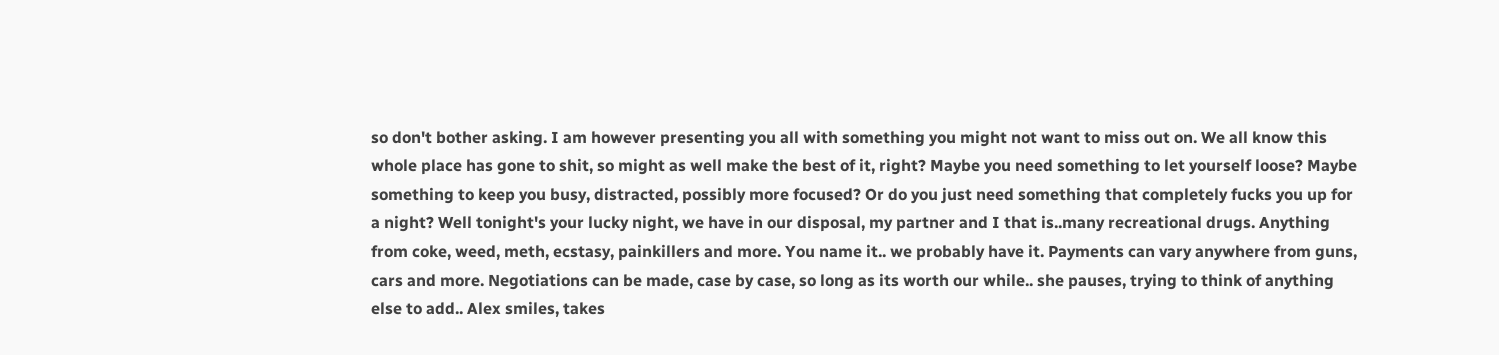so don't bother asking. I am however presenting you all with something you might not want to miss out on. We all know this whole place has gone to shit, so might as well make the best of it, right? Maybe you need something to let yourself loose? Maybe something to keep you busy, distracted, possibly more focused? Or do you just need something that completely fucks you up for a night? Well tonight's your lucky night, we have in our disposal, my partner and I that is..many recreational drugs. Anything from coke, weed, meth, ecstasy, painkillers and more. You name it.. we probably have it. Payments can vary anywhere from guns, cars and more. Negotiations can be made, case by case, so long as its worth our while.. she pauses, trying to think of anything else to add.. Alex smiles, takes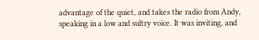advantage of the quiet, and takes the radio from Andy, speaking in a low and sultry voice. It was inviting, and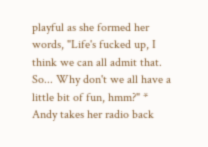playful as she formed her words, "Life's fucked up, I think we can all admit that. So... Why don't we all have a little bit of fun, hmm?" * Andy takes her radio back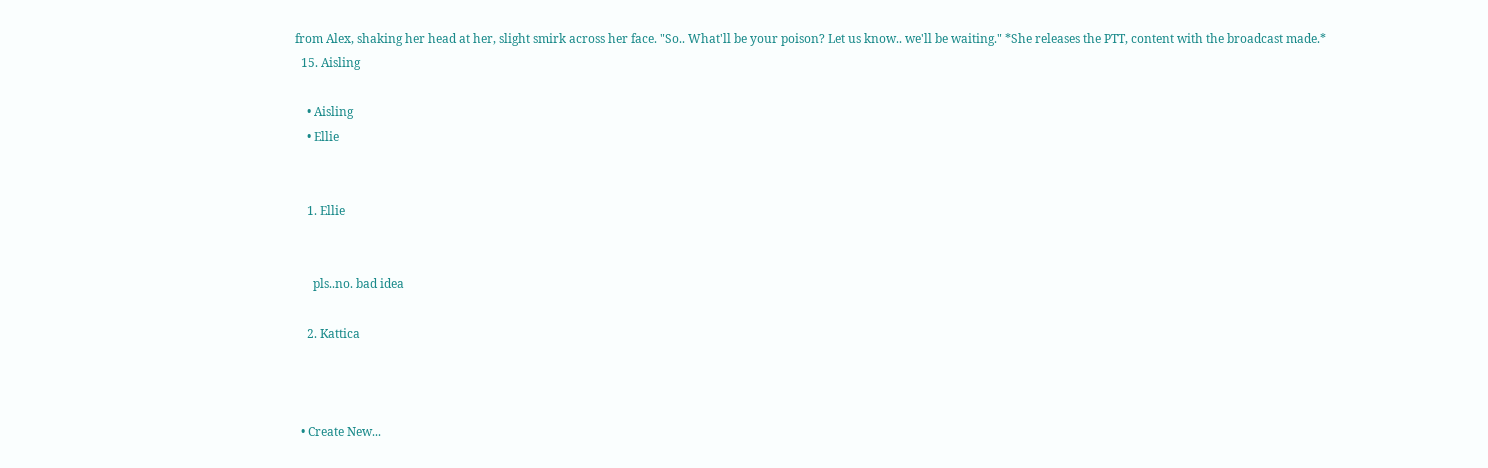from Alex, shaking her head at her, slight smirk across her face. "So.. What'll be your poison? Let us know.. we'll be waiting." *She releases the PTT, content with the broadcast made.*
  15. Aisling

    • Aisling
    • Ellie


    1. Ellie


      pls..no. bad idea

    2. Kattica



  • Create New...